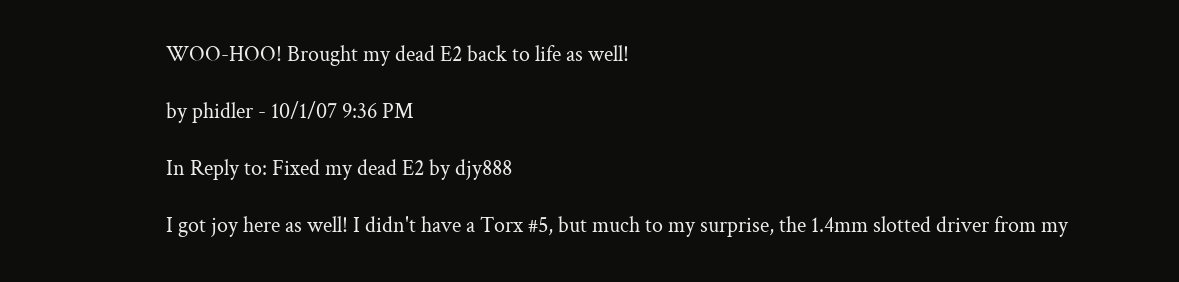WOO-HOO! Brought my dead E2 back to life as well!

by phidler - 10/1/07 9:36 PM

In Reply to: Fixed my dead E2 by djy888

I got joy here as well! I didn't have a Torx #5, but much to my surprise, the 1.4mm slotted driver from my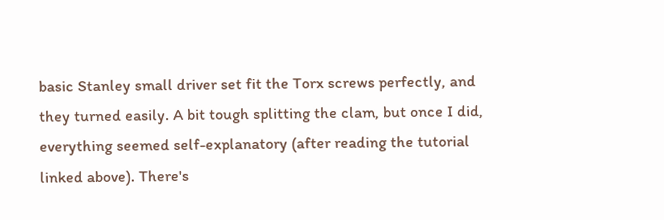basic Stanley small driver set fit the Torx screws perfectly, and they turned easily. A bit tough splitting the clam, but once I did, everything seemed self-explanatory (after reading the tutorial linked above). There's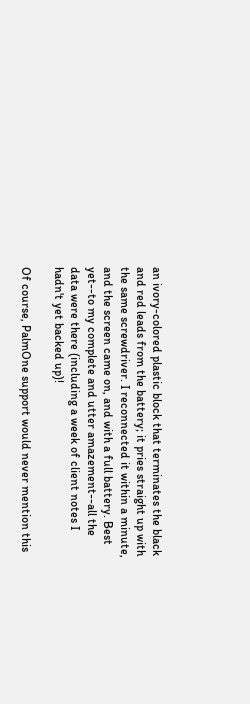an ivory-colored plastic block that terminates the black and red leads from the battery; it pries straight up with the same screwdriver. I reconnected it within a minute, and the screen came on, and with a full battery. Best yet--to my complete and utter amazement--all the data were there (including a week of client notes I hadn't yet backed up)!

Of course, PalmOne support would never mention this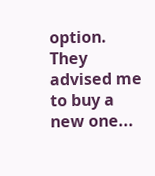option. They advised me to buy a new one...